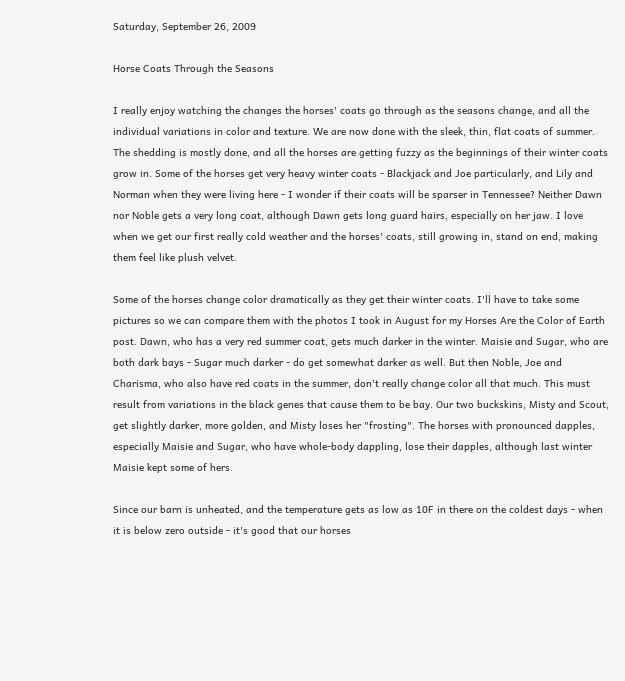Saturday, September 26, 2009

Horse Coats Through the Seasons

I really enjoy watching the changes the horses' coats go through as the seasons change, and all the individual variations in color and texture. We are now done with the sleek, thin, flat coats of summer. The shedding is mostly done, and all the horses are getting fuzzy as the beginnings of their winter coats grow in. Some of the horses get very heavy winter coats - Blackjack and Joe particularly, and Lily and Norman when they were living here - I wonder if their coats will be sparser in Tennessee? Neither Dawn nor Noble gets a very long coat, although Dawn gets long guard hairs, especially on her jaw. I love when we get our first really cold weather and the horses' coats, still growing in, stand on end, making them feel like plush velvet.

Some of the horses change color dramatically as they get their winter coats. I'll have to take some pictures so we can compare them with the photos I took in August for my Horses Are the Color of Earth post. Dawn, who has a very red summer coat, gets much darker in the winter. Maisie and Sugar, who are both dark bays - Sugar much darker - do get somewhat darker as well. But then Noble, Joe and Charisma, who also have red coats in the summer, don't really change color all that much. This must result from variations in the black genes that cause them to be bay. Our two buckskins, Misty and Scout, get slightly darker, more golden, and Misty loses her "frosting". The horses with pronounced dapples, especially Maisie and Sugar, who have whole-body dappling, lose their dapples, although last winter Maisie kept some of hers.

Since our barn is unheated, and the temperature gets as low as 10F in there on the coldest days - when it is below zero outside - it's good that our horses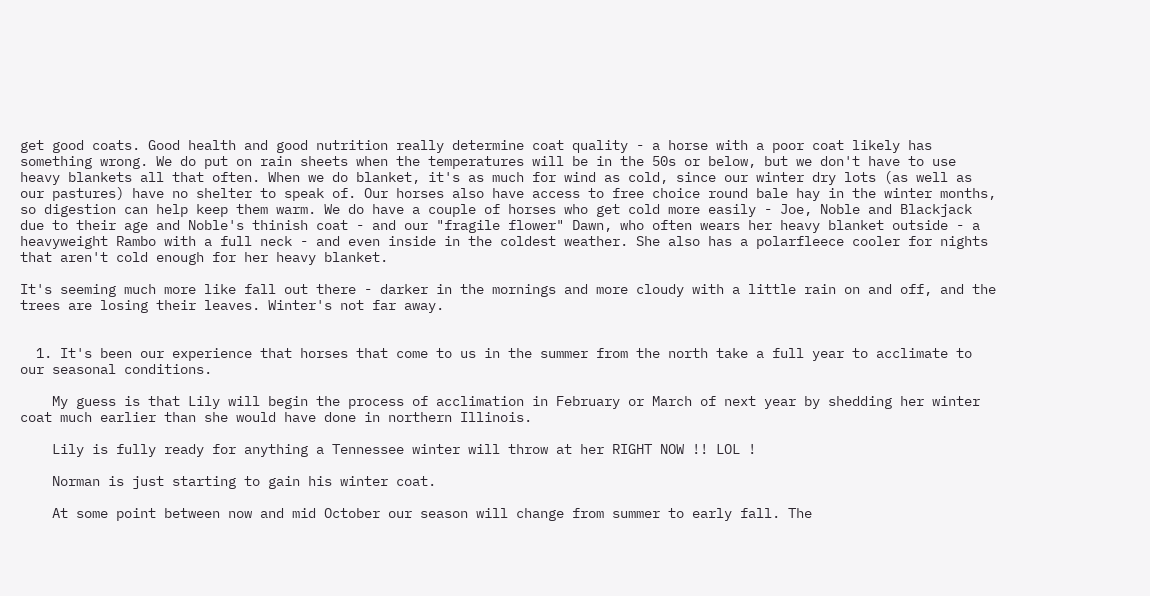get good coats. Good health and good nutrition really determine coat quality - a horse with a poor coat likely has something wrong. We do put on rain sheets when the temperatures will be in the 50s or below, but we don't have to use heavy blankets all that often. When we do blanket, it's as much for wind as cold, since our winter dry lots (as well as our pastures) have no shelter to speak of. Our horses also have access to free choice round bale hay in the winter months, so digestion can help keep them warm. We do have a couple of horses who get cold more easily - Joe, Noble and Blackjack due to their age and Noble's thinish coat - and our "fragile flower" Dawn, who often wears her heavy blanket outside - a heavyweight Rambo with a full neck - and even inside in the coldest weather. She also has a polarfleece cooler for nights that aren't cold enough for her heavy blanket.

It's seeming much more like fall out there - darker in the mornings and more cloudy with a little rain on and off, and the trees are losing their leaves. Winter's not far away.


  1. It's been our experience that horses that come to us in the summer from the north take a full year to acclimate to our seasonal conditions.

    My guess is that Lily will begin the process of acclimation in February or March of next year by shedding her winter coat much earlier than she would have done in northern Illinois.

    Lily is fully ready for anything a Tennessee winter will throw at her RIGHT NOW !! LOL !

    Norman is just starting to gain his winter coat.

    At some point between now and mid October our season will change from summer to early fall. The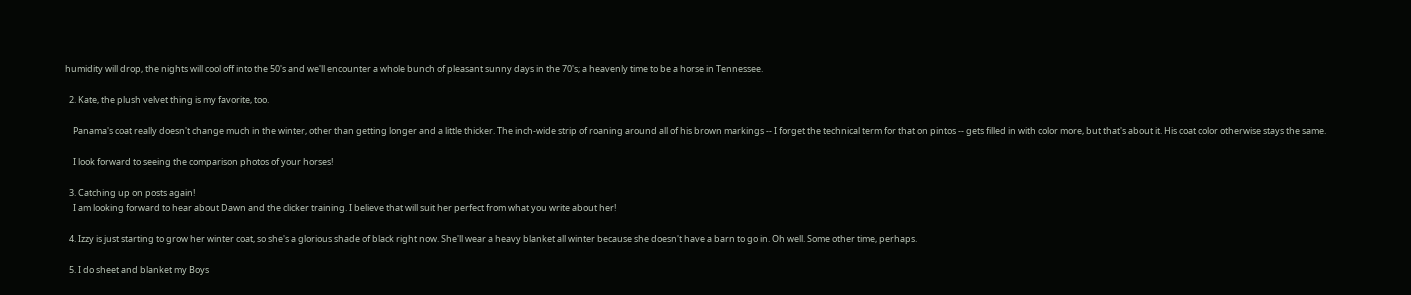humidity will drop, the nights will cool off into the 50's and we'll encounter a whole bunch of pleasant sunny days in the 70's; a heavenly time to be a horse in Tennessee.

  2. Kate, the plush velvet thing is my favorite, too.

    Panama's coat really doesn't change much in the winter, other than getting longer and a little thicker. The inch-wide strip of roaning around all of his brown markings -- I forget the technical term for that on pintos -- gets filled in with color more, but that's about it. His coat color otherwise stays the same.

    I look forward to seeing the comparison photos of your horses!

  3. Catching up on posts again!
    I am looking forward to hear about Dawn and the clicker training. I believe that will suit her perfect from what you write about her!

  4. Izzy is just starting to grow her winter coat, so she's a glorious shade of black right now. She'll wear a heavy blanket all winter because she doesn't have a barn to go in. Oh well. Some other time, perhaps.

  5. I do sheet and blanket my Boys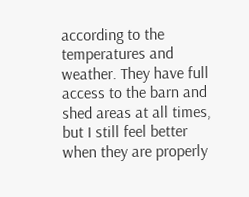according to the temperatures and weather. They have full access to the barn and shed areas at all times, but I still feel better when they are properly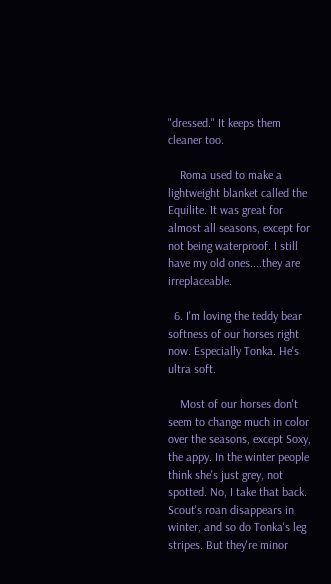"dressed." It keeps them cleaner too.

    Roma used to make a lightweight blanket called the Equilite. It was great for almost all seasons, except for not being waterproof. I still have my old ones....they are irreplaceable.

  6. I'm loving the teddy bear softness of our horses right now. Especially Tonka. He's ultra soft.

    Most of our horses don't seem to change much in color over the seasons, except Soxy, the appy. In the winter people think she's just grey, not spotted. No, I take that back. Scout's roan disappears in winter, and so do Tonka's leg stripes. But they're minor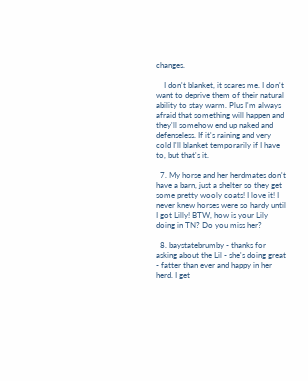changes.

    I don't blanket, it scares me. I don't want to deprive them of their natural ability to stay warm. Plus I'm always afraid that something will happen and they'll somehow end up naked and defenseless. If it's raining and very cold I'll blanket temporarily if I have to, but that's it.

  7. My horse and her herdmates don't have a barn, just a shelter so they get some pretty wooly coats! I love it! I never knew horses were so hardy until I got Lilly! BTW, how is your Lily doing in TN? Do you miss her?

  8. baystatebrumby - thanks for asking about the Lil - she's doing great - fatter than ever and happy in her herd. I get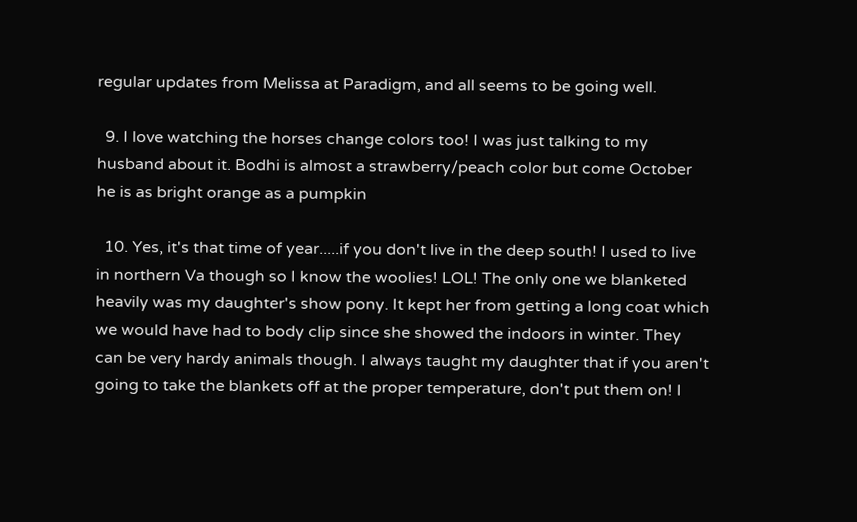regular updates from Melissa at Paradigm, and all seems to be going well.

  9. I love watching the horses change colors too! I was just talking to my husband about it. Bodhi is almost a strawberry/peach color but come October he is as bright orange as a pumpkin

  10. Yes, it's that time of year.....if you don't live in the deep south! I used to live in northern Va though so I know the woolies! LOL! The only one we blanketed heavily was my daughter's show pony. It kept her from getting a long coat which we would have had to body clip since she showed the indoors in winter. They can be very hardy animals though. I always taught my daughter that if you aren't going to take the blankets off at the proper temperature, don't put them on! I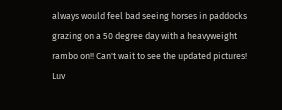always would feel bad seeing horses in paddocks grazing on a 50 degree day with a heavyweight rambo on!! Can't wait to see the updated pictures! Luv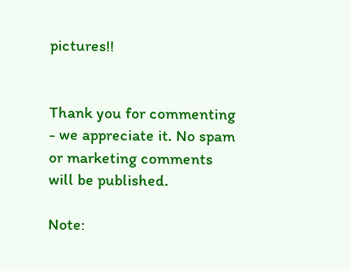pictures!!


Thank you for commenting - we appreciate it. No spam or marketing comments will be published.

Note: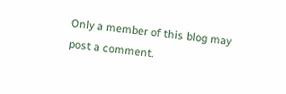Only a member of this blog may post a comment.